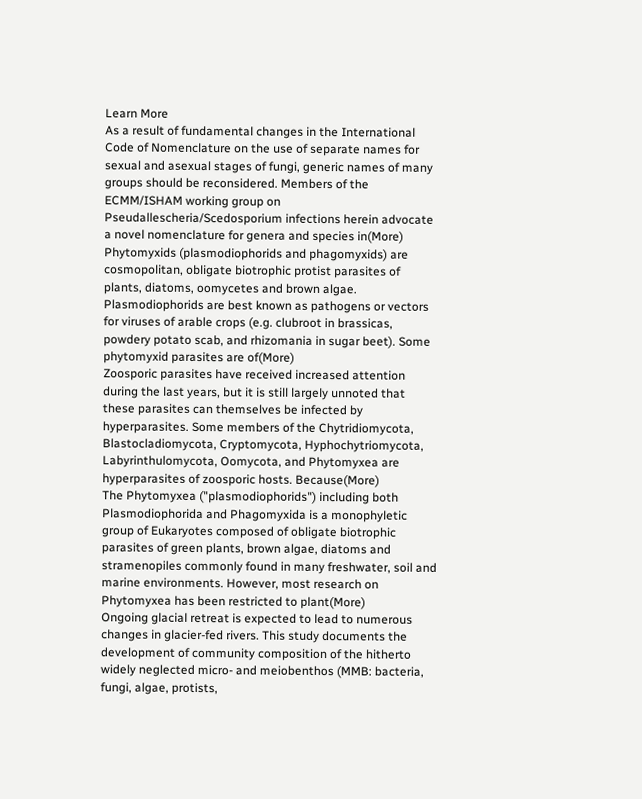Learn More
As a result of fundamental changes in the International Code of Nomenclature on the use of separate names for sexual and asexual stages of fungi, generic names of many groups should be reconsidered. Members of the ECMM/ISHAM working group on Pseudallescheria/Scedosporium infections herein advocate a novel nomenclature for genera and species in(More)
Phytomyxids (plasmodiophorids and phagomyxids) are cosmopolitan, obligate biotrophic protist parasites of plants, diatoms, oomycetes and brown algae. Plasmodiophorids are best known as pathogens or vectors for viruses of arable crops (e.g. clubroot in brassicas, powdery potato scab, and rhizomania in sugar beet). Some phytomyxid parasites are of(More)
Zoosporic parasites have received increased attention during the last years, but it is still largely unnoted that these parasites can themselves be infected by hyperparasites. Some members of the Chytridiomycota, Blastocladiomycota, Cryptomycota, Hyphochytriomycota, Labyrinthulomycota, Oomycota, and Phytomyxea are hyperparasites of zoosporic hosts. Because(More)
The Phytomyxea ("plasmodiophorids") including both Plasmodiophorida and Phagomyxida is a monophyletic group of Eukaryotes composed of obligate biotrophic parasites of green plants, brown algae, diatoms and stramenopiles commonly found in many freshwater, soil and marine environments. However, most research on Phytomyxea has been restricted to plant(More)
Ongoing glacial retreat is expected to lead to numerous changes in glacier-fed rivers. This study documents the development of community composition of the hitherto widely neglected micro- and meiobenthos (MMB: bacteria, fungi, algae, protists,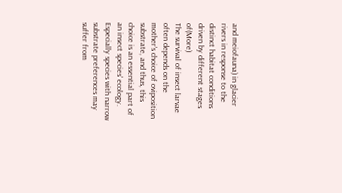and meiofauna) in glacier rivers in response to the distinct habitat conditions driven by different stages of(More)
The survival of insect larvae often depends on the mother's choice of oviposition substrate, and thus, this choice is an essential part of an insect species' ecology. Especially species with narrow substrate preferences may suffer from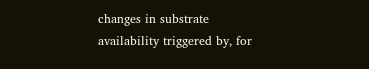changes in substrate availability triggered by, for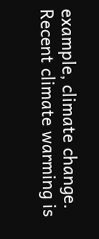example, climate change. Recent climate warming is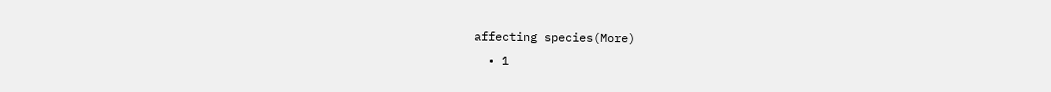affecting species(More)
  • 1